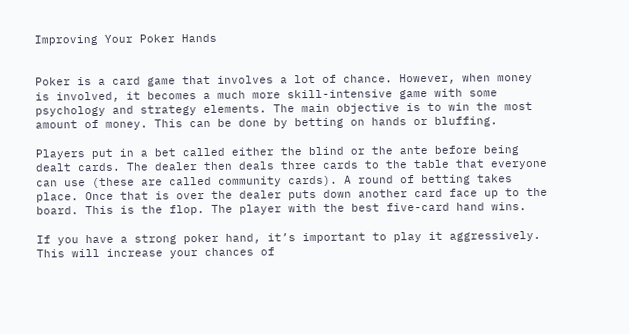Improving Your Poker Hands


Poker is a card game that involves a lot of chance. However, when money is involved, it becomes a much more skill-intensive game with some psychology and strategy elements. The main objective is to win the most amount of money. This can be done by betting on hands or bluffing.

Players put in a bet called either the blind or the ante before being dealt cards. The dealer then deals three cards to the table that everyone can use (these are called community cards). A round of betting takes place. Once that is over the dealer puts down another card face up to the board. This is the flop. The player with the best five-card hand wins.

If you have a strong poker hand, it’s important to play it aggressively. This will increase your chances of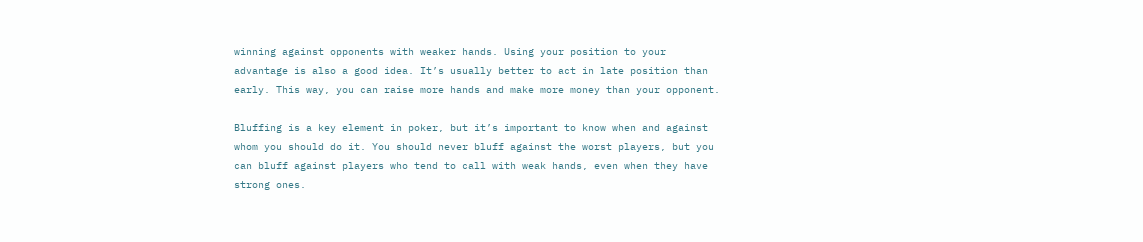winning against opponents with weaker hands. Using your position to your advantage is also a good idea. It’s usually better to act in late position than early. This way, you can raise more hands and make more money than your opponent.

Bluffing is a key element in poker, but it’s important to know when and against whom you should do it. You should never bluff against the worst players, but you can bluff against players who tend to call with weak hands, even when they have strong ones.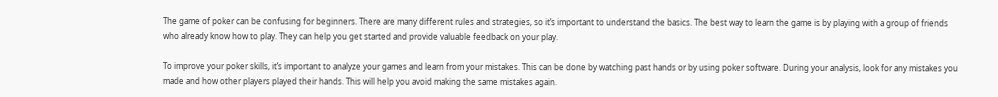The game of poker can be confusing for beginners. There are many different rules and strategies, so it’s important to understand the basics. The best way to learn the game is by playing with a group of friends who already know how to play. They can help you get started and provide valuable feedback on your play.

To improve your poker skills, it’s important to analyze your games and learn from your mistakes. This can be done by watching past hands or by using poker software. During your analysis, look for any mistakes you made and how other players played their hands. This will help you avoid making the same mistakes again.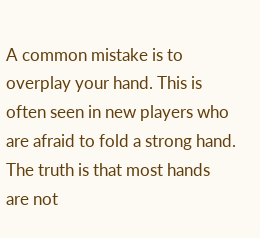A common mistake is to overplay your hand. This is often seen in new players who are afraid to fold a strong hand. The truth is that most hands are not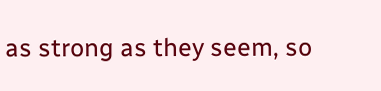as strong as they seem, so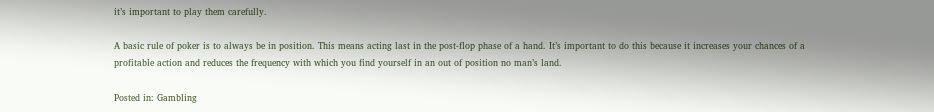it’s important to play them carefully.

A basic rule of poker is to always be in position. This means acting last in the post-flop phase of a hand. It’s important to do this because it increases your chances of a profitable action and reduces the frequency with which you find yourself in an out of position no man’s land.

Posted in: Gambling